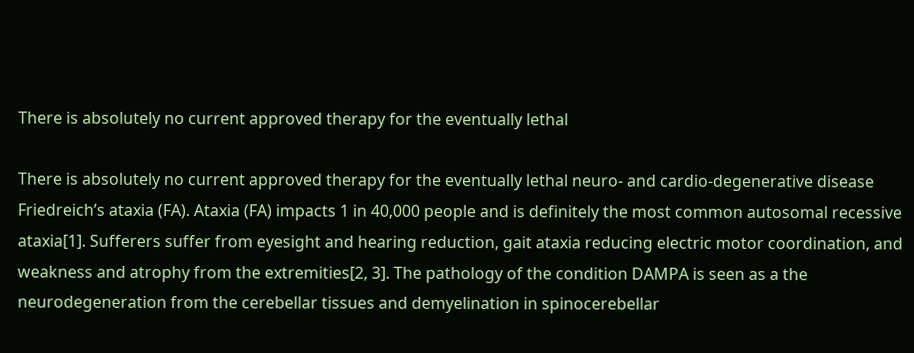There is absolutely no current approved therapy for the eventually lethal

There is absolutely no current approved therapy for the eventually lethal neuro- and cardio-degenerative disease Friedreich’s ataxia (FA). Ataxia (FA) impacts 1 in 40,000 people and is definitely the most common autosomal recessive ataxia[1]. Sufferers suffer from eyesight and hearing reduction, gait ataxia reducing electric motor coordination, and weakness and atrophy from the extremities[2, 3]. The pathology of the condition DAMPA is seen as a the neurodegeneration from the cerebellar tissues and demyelination in spinocerebellar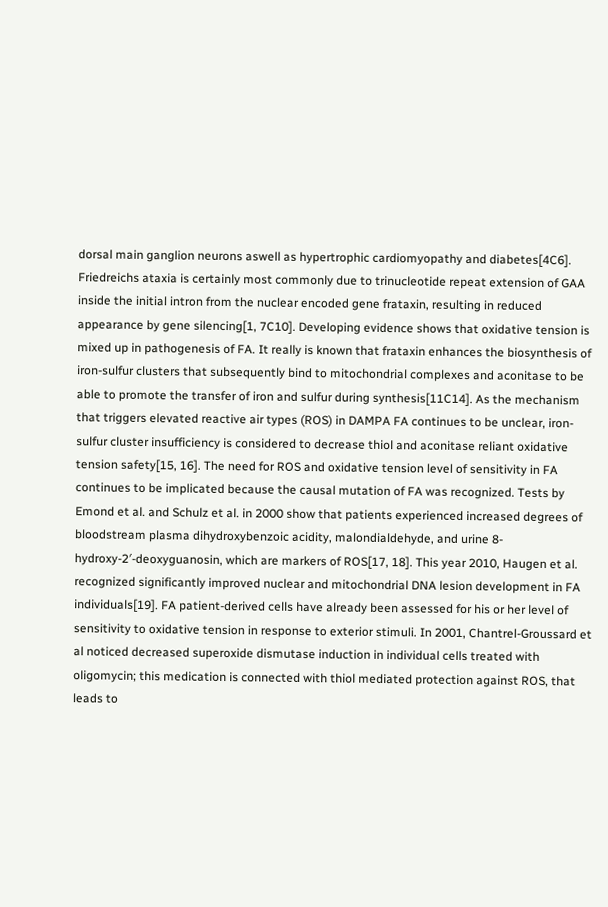dorsal main ganglion neurons aswell as hypertrophic cardiomyopathy and diabetes[4C6]. Friedreichs ataxia is certainly most commonly due to trinucleotide repeat extension of GAA inside the initial intron from the nuclear encoded gene frataxin, resulting in reduced appearance by gene silencing[1, 7C10]. Developing evidence shows that oxidative tension is mixed up in pathogenesis of FA. It really is known that frataxin enhances the biosynthesis of iron-sulfur clusters that subsequently bind to mitochondrial complexes and aconitase to be able to promote the transfer of iron and sulfur during synthesis[11C14]. As the mechanism that triggers elevated reactive air types (ROS) in DAMPA FA continues to be unclear, iron-sulfur cluster insufficiency is considered to decrease thiol and aconitase reliant oxidative tension safety[15, 16]. The need for ROS and oxidative tension level of sensitivity in FA continues to be implicated because the causal mutation of FA was recognized. Tests by Emond et al. and Schulz et al. in 2000 show that patients experienced increased degrees of bloodstream plasma dihydroxybenzoic acidity, malondialdehyde, and urine 8-hydroxy-2′-deoxyguanosin, which are markers of ROS[17, 18]. This year 2010, Haugen et al. recognized significantly improved nuclear and mitochondrial DNA lesion development in FA individuals[19]. FA patient-derived cells have already been assessed for his or her level of sensitivity to oxidative tension in response to exterior stimuli. In 2001, Chantrel-Groussard et al noticed decreased superoxide dismutase induction in individual cells treated with oligomycin; this medication is connected with thiol mediated protection against ROS, that leads to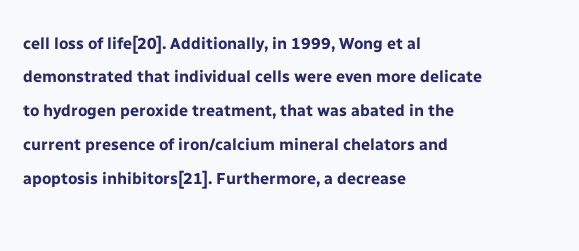cell loss of life[20]. Additionally, in 1999, Wong et al demonstrated that individual cells were even more delicate to hydrogen peroxide treatment, that was abated in the current presence of iron/calcium mineral chelators and apoptosis inhibitors[21]. Furthermore, a decrease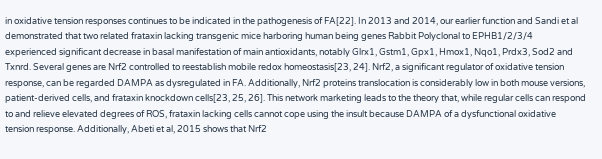in oxidative tension responses continues to be indicated in the pathogenesis of FA[22]. In 2013 and 2014, our earlier function and Sandi et al demonstrated that two related frataxin lacking transgenic mice harboring human being genes Rabbit Polyclonal to EPHB1/2/3/4 experienced significant decrease in basal manifestation of main antioxidants, notably Glrx1, Gstm1, Gpx1, Hmox1, Nqo1, Prdx3, Sod2 and Txnrd. Several genes are Nrf2 controlled to reestablish mobile redox homeostasis[23, 24]. Nrf2, a significant regulator of oxidative tension response, can be regarded DAMPA as dysregulated in FA. Additionally, Nrf2 proteins translocation is considerably low in both mouse versions, patient-derived cells, and frataxin knockdown cells[23, 25, 26]. This network marketing leads to the theory that, while regular cells can respond to and relieve elevated degrees of ROS, frataxin lacking cells cannot cope using the insult because DAMPA of a dysfunctional oxidative tension response. Additionally, Abeti et al, 2015 shows that Nrf2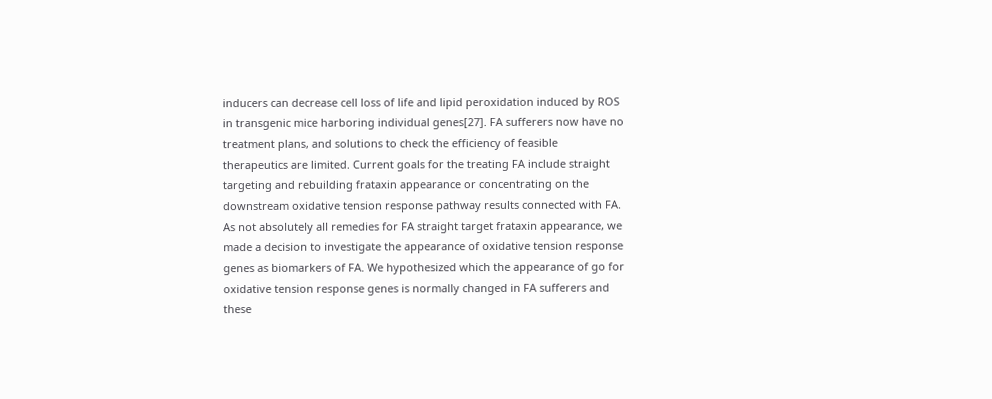inducers can decrease cell loss of life and lipid peroxidation induced by ROS in transgenic mice harboring individual genes[27]. FA sufferers now have no treatment plans, and solutions to check the efficiency of feasible therapeutics are limited. Current goals for the treating FA include straight targeting and rebuilding frataxin appearance or concentrating on the downstream oxidative tension response pathway results connected with FA. As not absolutely all remedies for FA straight target frataxin appearance, we made a decision to investigate the appearance of oxidative tension response genes as biomarkers of FA. We hypothesized which the appearance of go for oxidative tension response genes is normally changed in FA sufferers and these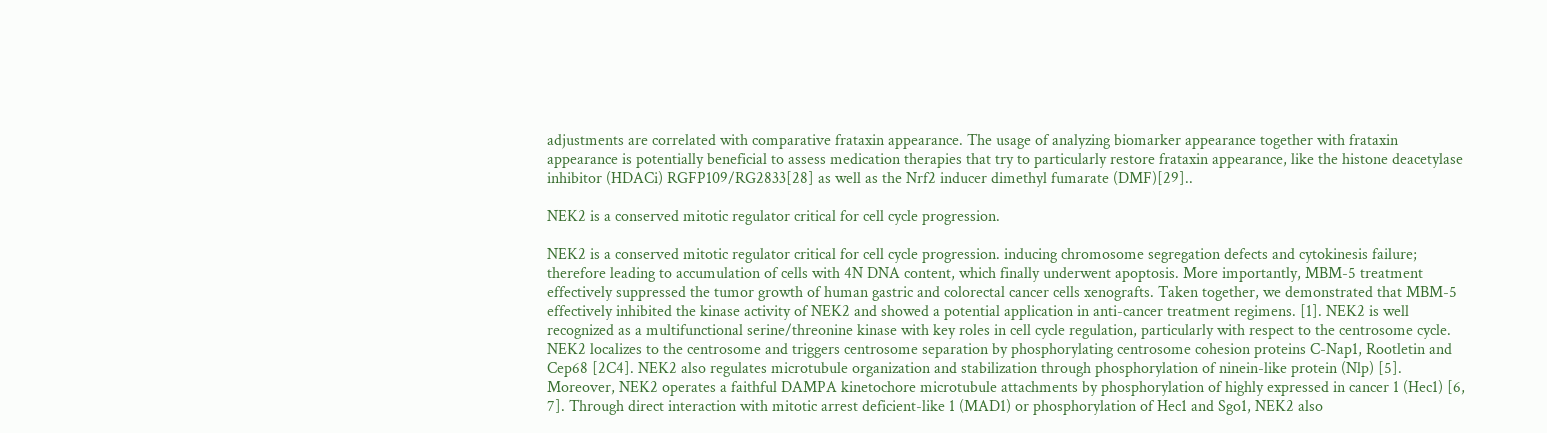adjustments are correlated with comparative frataxin appearance. The usage of analyzing biomarker appearance together with frataxin appearance is potentially beneficial to assess medication therapies that try to particularly restore frataxin appearance, like the histone deacetylase inhibitor (HDACi) RGFP109/RG2833[28] as well as the Nrf2 inducer dimethyl fumarate (DMF)[29]..

NEK2 is a conserved mitotic regulator critical for cell cycle progression.

NEK2 is a conserved mitotic regulator critical for cell cycle progression. inducing chromosome segregation defects and cytokinesis failure; therefore leading to accumulation of cells with 4N DNA content, which finally underwent apoptosis. More importantly, MBM-5 treatment effectively suppressed the tumor growth of human gastric and colorectal cancer cells xenografts. Taken together, we demonstrated that MBM-5 effectively inhibited the kinase activity of NEK2 and showed a potential application in anti-cancer treatment regimens. [1]. NEK2 is well recognized as a multifunctional serine/threonine kinase with key roles in cell cycle regulation, particularly with respect to the centrosome cycle. NEK2 localizes to the centrosome and triggers centrosome separation by phosphorylating centrosome cohesion proteins C-Nap1, Rootletin and Cep68 [2C4]. NEK2 also regulates microtubule organization and stabilization through phosphorylation of ninein-like protein (Nlp) [5]. Moreover, NEK2 operates a faithful DAMPA kinetochore microtubule attachments by phosphorylation of highly expressed in cancer 1 (Hec1) [6, 7]. Through direct interaction with mitotic arrest deficient-like 1 (MAD1) or phosphorylation of Hec1 and Sgo1, NEK2 also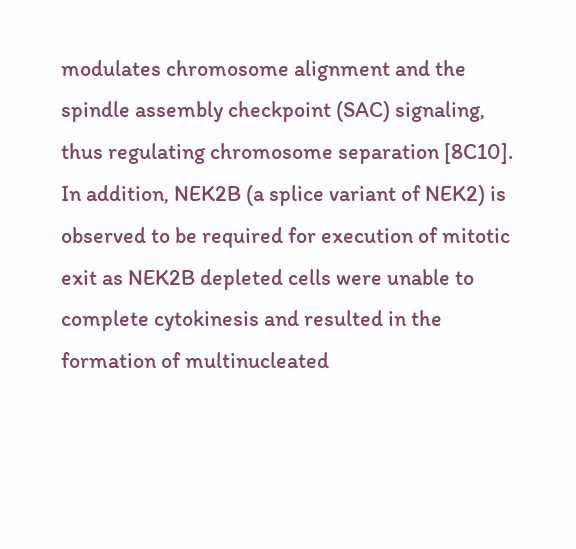modulates chromosome alignment and the spindle assembly checkpoint (SAC) signaling, thus regulating chromosome separation [8C10]. In addition, NEK2B (a splice variant of NEK2) is observed to be required for execution of mitotic exit as NEK2B depleted cells were unable to complete cytokinesis and resulted in the formation of multinucleated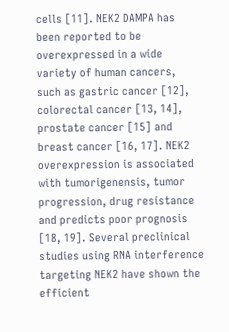cells [11]. NEK2 DAMPA has been reported to be overexpressed in a wide variety of human cancers, such as gastric cancer [12], colorectal cancer [13, 14], prostate cancer [15] and breast cancer [16, 17]. NEK2 overexpression is associated with tumorigenensis, tumor progression, drug resistance and predicts poor prognosis [18, 19]. Several preclinical studies using RNA interference targeting NEK2 have shown the efficient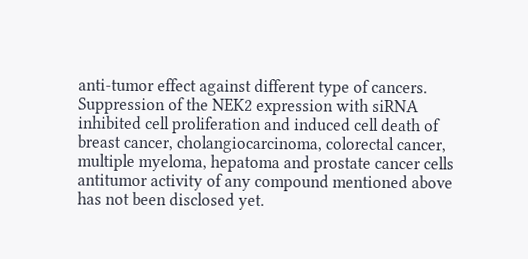anti-tumor effect against different type of cancers. Suppression of the NEK2 expression with siRNA inhibited cell proliferation and induced cell death of breast cancer, cholangiocarcinoma, colorectal cancer, multiple myeloma, hepatoma and prostate cancer cells antitumor activity of any compound mentioned above has not been disclosed yet.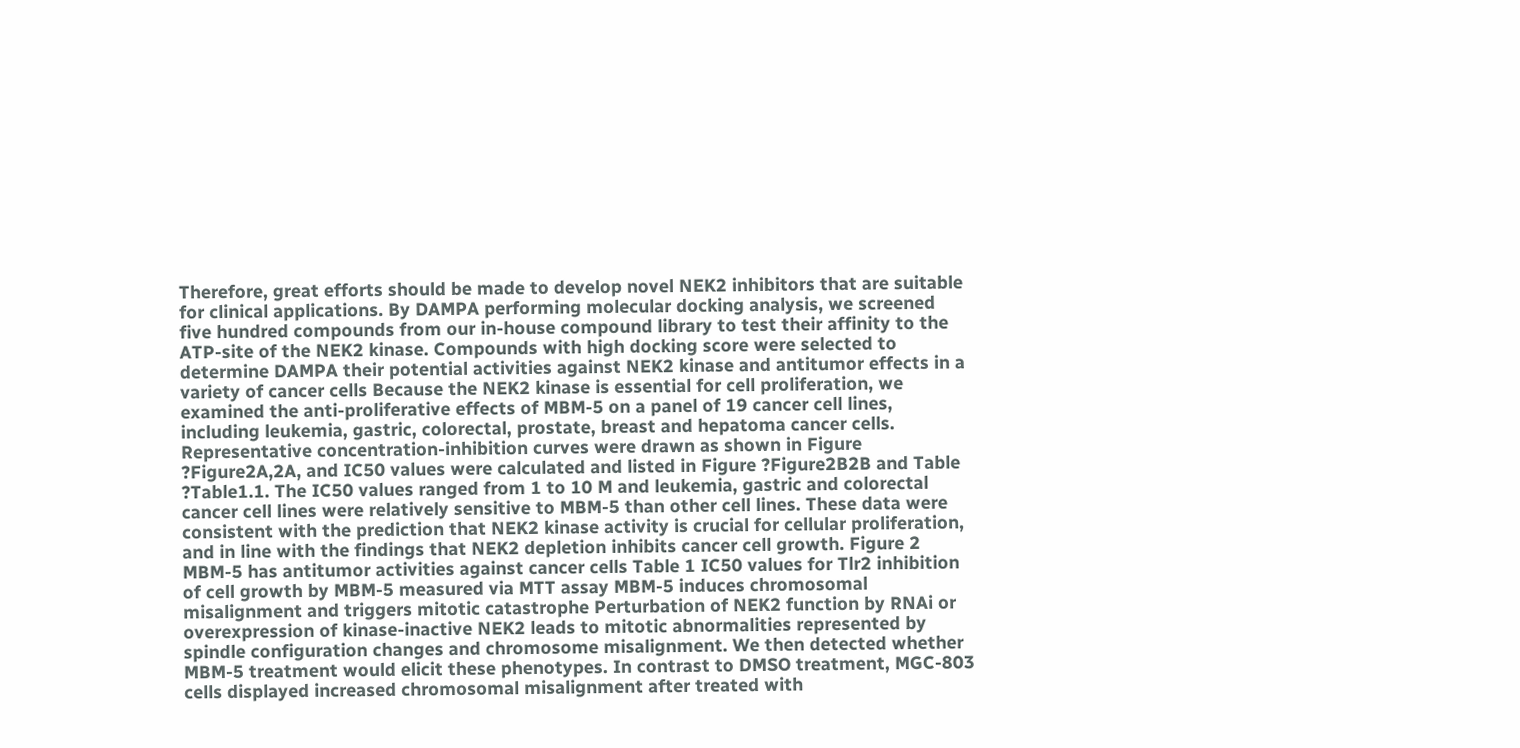Therefore, great efforts should be made to develop novel NEK2 inhibitors that are suitable for clinical applications. By DAMPA performing molecular docking analysis, we screened five hundred compounds from our in-house compound library to test their affinity to the ATP-site of the NEK2 kinase. Compounds with high docking score were selected to determine DAMPA their potential activities against NEK2 kinase and antitumor effects in a variety of cancer cells Because the NEK2 kinase is essential for cell proliferation, we examined the anti-proliferative effects of MBM-5 on a panel of 19 cancer cell lines, including leukemia, gastric, colorectal, prostate, breast and hepatoma cancer cells. Representative concentration-inhibition curves were drawn as shown in Figure ?Figure2A,2A, and IC50 values were calculated and listed in Figure ?Figure2B2B and Table ?Table1.1. The IC50 values ranged from 1 to 10 M and leukemia, gastric and colorectal cancer cell lines were relatively sensitive to MBM-5 than other cell lines. These data were consistent with the prediction that NEK2 kinase activity is crucial for cellular proliferation, and in line with the findings that NEK2 depletion inhibits cancer cell growth. Figure 2 MBM-5 has antitumor activities against cancer cells Table 1 IC50 values for Tlr2 inhibition of cell growth by MBM-5 measured via MTT assay MBM-5 induces chromosomal misalignment and triggers mitotic catastrophe Perturbation of NEK2 function by RNAi or overexpression of kinase-inactive NEK2 leads to mitotic abnormalities represented by spindle configuration changes and chromosome misalignment. We then detected whether MBM-5 treatment would elicit these phenotypes. In contrast to DMSO treatment, MGC-803 cells displayed increased chromosomal misalignment after treated with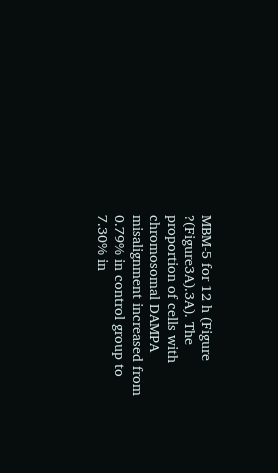MBM-5 for 12 h (Figure ?(Figure3A).3A). The proportion of cells with chromosomal DAMPA misalignment increased from 0.79% in control group to 7.30% in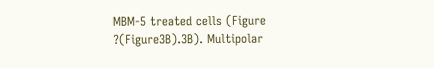MBM-5 treated cells (Figure ?(Figure3B).3B). Multipolar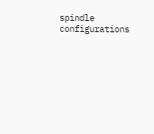spindle configurations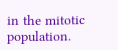in the mitotic population.